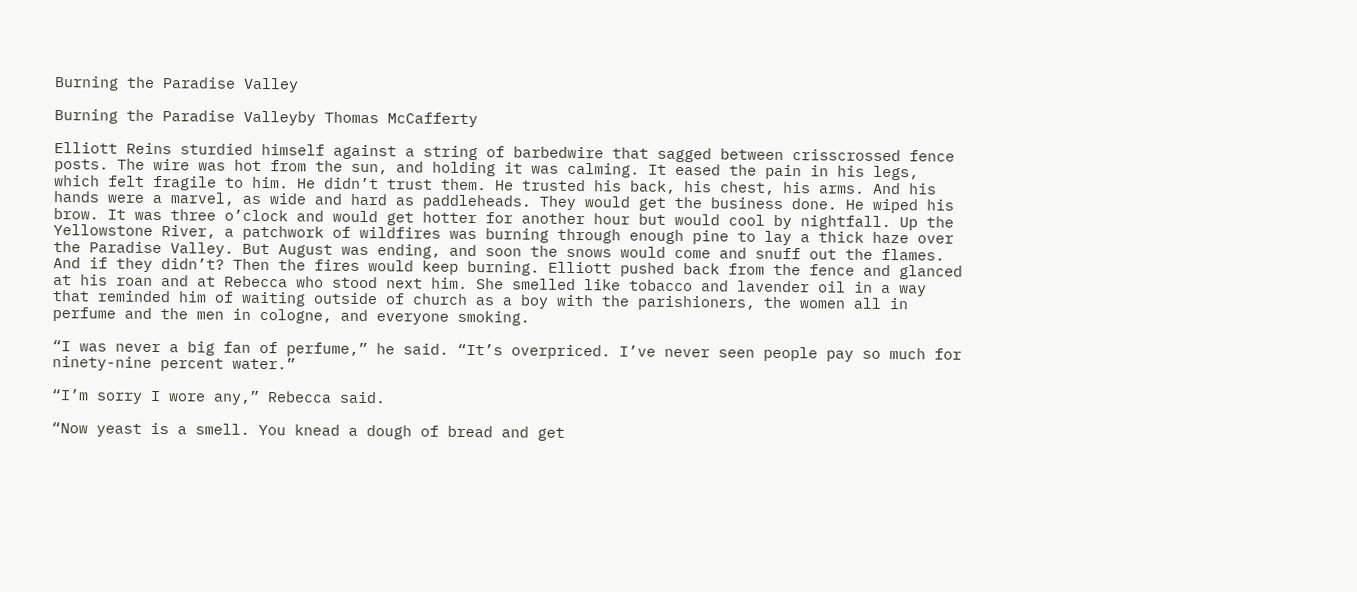Burning the Paradise Valley

Burning the Paradise Valleyby Thomas McCafferty

Elliott Reins sturdied himself against a string of barbedwire that sagged between crisscrossed fence posts. The wire was hot from the sun, and holding it was calming. It eased the pain in his legs, which felt fragile to him. He didn’t trust them. He trusted his back, his chest, his arms. And his hands were a marvel, as wide and hard as paddleheads. They would get the business done. He wiped his brow. It was three o’clock and would get hotter for another hour but would cool by nightfall. Up the Yellowstone River, a patchwork of wildfires was burning through enough pine to lay a thick haze over the Paradise Valley. But August was ending, and soon the snows would come and snuff out the flames. And if they didn’t? Then the fires would keep burning. Elliott pushed back from the fence and glanced at his roan and at Rebecca who stood next him. She smelled like tobacco and lavender oil in a way that reminded him of waiting outside of church as a boy with the parishioners, the women all in perfume and the men in cologne, and everyone smoking.

“I was never a big fan of perfume,” he said. “It’s overpriced. I’ve never seen people pay so much for ninety-nine percent water.”

“I’m sorry I wore any,” Rebecca said.

“Now yeast is a smell. You knead a dough of bread and get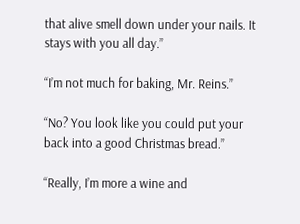that alive smell down under your nails. It stays with you all day.”

“I’m not much for baking, Mr. Reins.”

“No? You look like you could put your back into a good Christmas bread.”

“Really, I’m more a wine and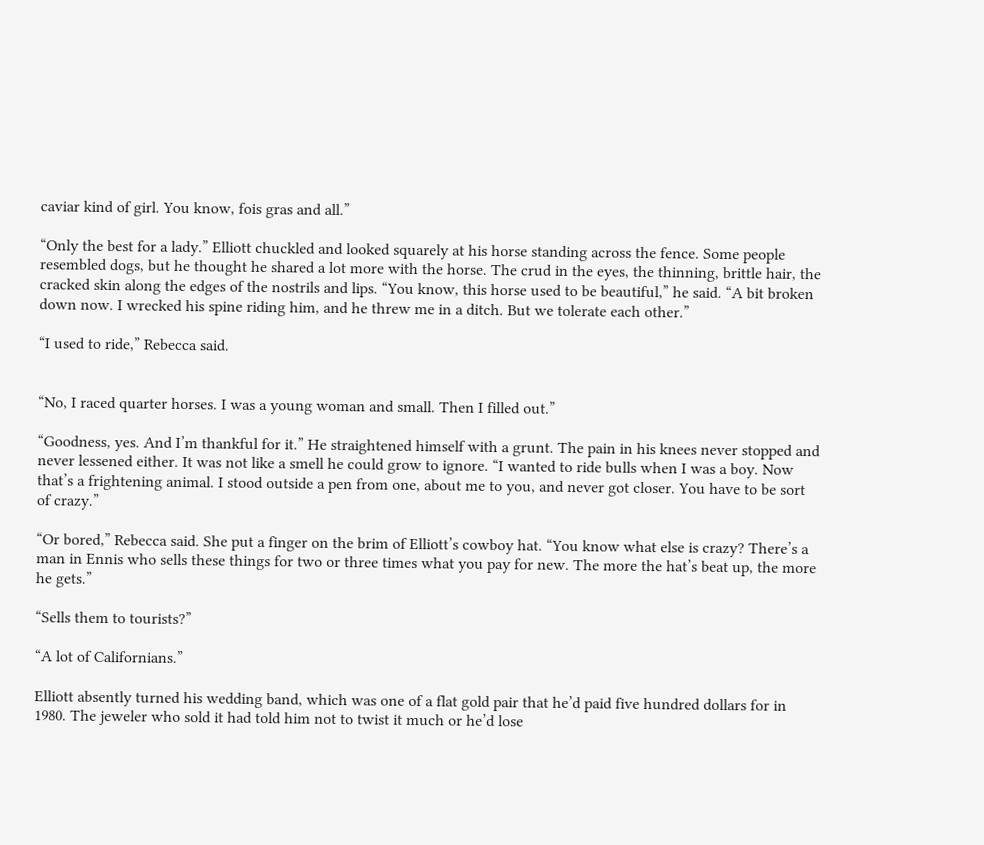caviar kind of girl. You know, fois gras and all.”

“Only the best for a lady.” Elliott chuckled and looked squarely at his horse standing across the fence. Some people resembled dogs, but he thought he shared a lot more with the horse. The crud in the eyes, the thinning, brittle hair, the cracked skin along the edges of the nostrils and lips. “You know, this horse used to be beautiful,” he said. “A bit broken down now. I wrecked his spine riding him, and he threw me in a ditch. But we tolerate each other.”

“I used to ride,” Rebecca said.


“No, I raced quarter horses. I was a young woman and small. Then I filled out.”

“Goodness, yes. And I’m thankful for it.” He straightened himself with a grunt. The pain in his knees never stopped and never lessened either. It was not like a smell he could grow to ignore. “I wanted to ride bulls when I was a boy. Now that’s a frightening animal. I stood outside a pen from one, about me to you, and never got closer. You have to be sort of crazy.”

“Or bored,” Rebecca said. She put a finger on the brim of Elliott’s cowboy hat. “You know what else is crazy? There’s a man in Ennis who sells these things for two or three times what you pay for new. The more the hat’s beat up, the more he gets.”

“Sells them to tourists?”

“A lot of Californians.”

Elliott absently turned his wedding band, which was one of a flat gold pair that he’d paid five hundred dollars for in 1980. The jeweler who sold it had told him not to twist it much or he’d lose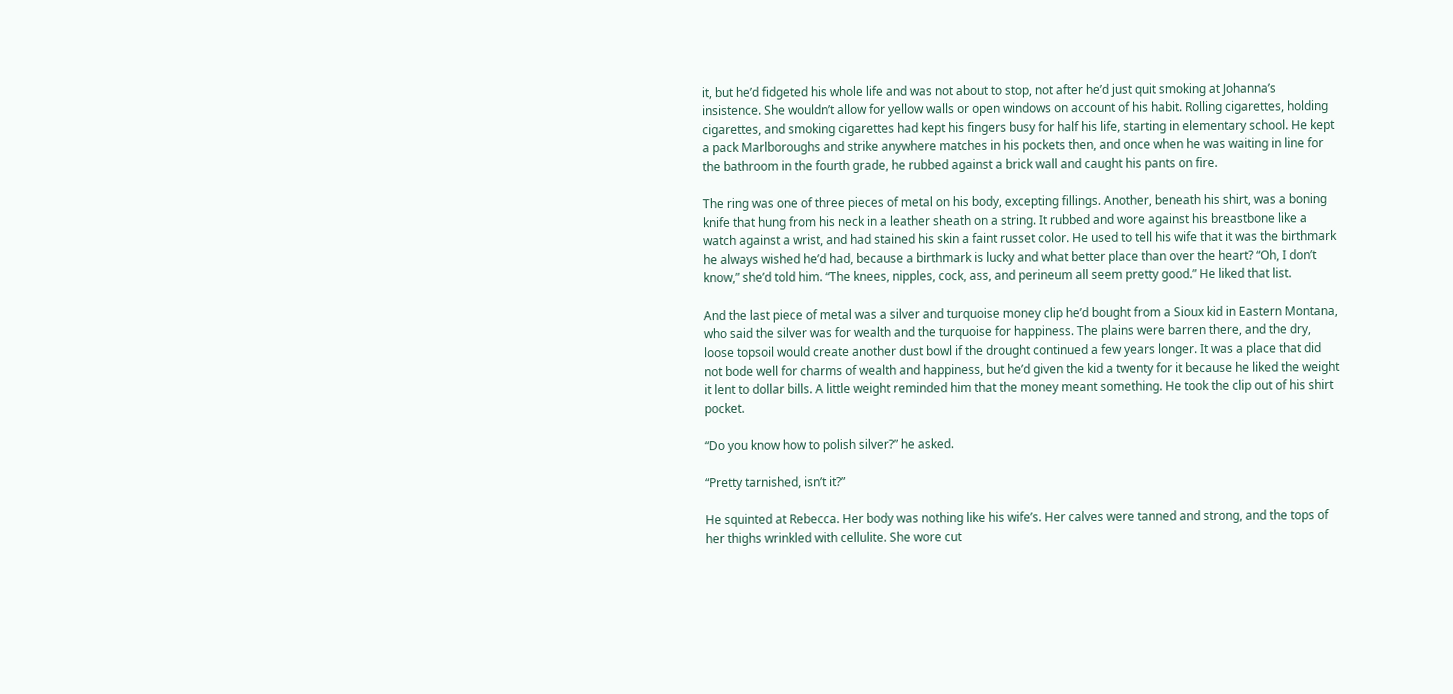it, but he’d fidgeted his whole life and was not about to stop, not after he’d just quit smoking at Johanna’s insistence. She wouldn’t allow for yellow walls or open windows on account of his habit. Rolling cigarettes, holding cigarettes, and smoking cigarettes had kept his fingers busy for half his life, starting in elementary school. He kept a pack Marlboroughs and strike anywhere matches in his pockets then, and once when he was waiting in line for the bathroom in the fourth grade, he rubbed against a brick wall and caught his pants on fire.

The ring was one of three pieces of metal on his body, excepting fillings. Another, beneath his shirt, was a boning knife that hung from his neck in a leather sheath on a string. It rubbed and wore against his breastbone like a watch against a wrist, and had stained his skin a faint russet color. He used to tell his wife that it was the birthmark he always wished he’d had, because a birthmark is lucky and what better place than over the heart? “Oh, I don’t know,” she’d told him. “The knees, nipples, cock, ass, and perineum all seem pretty good.” He liked that list.

And the last piece of metal was a silver and turquoise money clip he’d bought from a Sioux kid in Eastern Montana, who said the silver was for wealth and the turquoise for happiness. The plains were barren there, and the dry, loose topsoil would create another dust bowl if the drought continued a few years longer. It was a place that did not bode well for charms of wealth and happiness, but he’d given the kid a twenty for it because he liked the weight it lent to dollar bills. A little weight reminded him that the money meant something. He took the clip out of his shirt pocket.

“Do you know how to polish silver?” he asked.

“Pretty tarnished, isn’t it?”

He squinted at Rebecca. Her body was nothing like his wife’s. Her calves were tanned and strong, and the tops of her thighs wrinkled with cellulite. She wore cut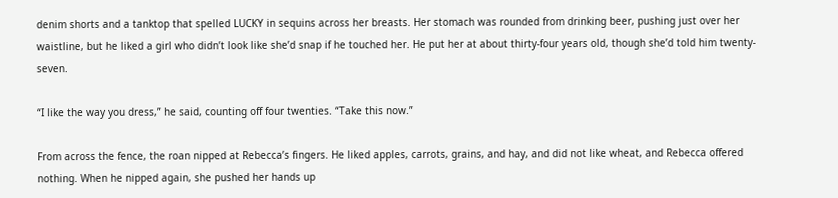denim shorts and a tanktop that spelled LUCKY in sequins across her breasts. Her stomach was rounded from drinking beer, pushing just over her waistline, but he liked a girl who didn’t look like she’d snap if he touched her. He put her at about thirty-four years old, though she’d told him twenty-seven.

“I like the way you dress,” he said, counting off four twenties. “Take this now.”

From across the fence, the roan nipped at Rebecca’s fingers. He liked apples, carrots, grains, and hay, and did not like wheat, and Rebecca offered nothing. When he nipped again, she pushed her hands up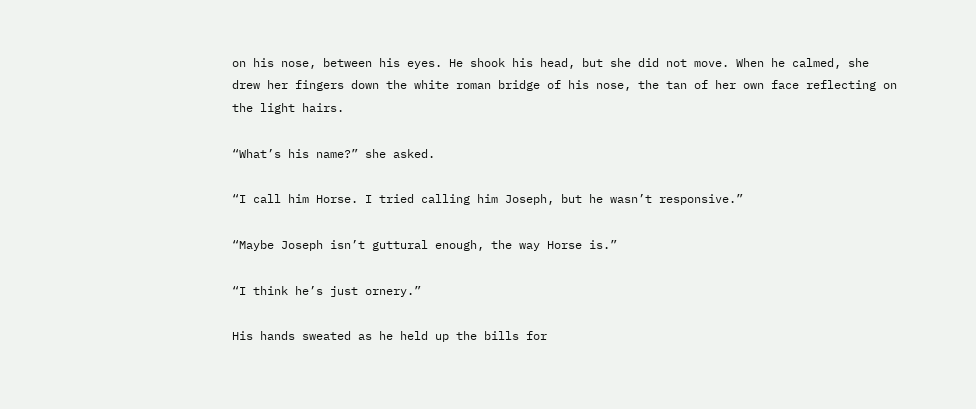on his nose, between his eyes. He shook his head, but she did not move. When he calmed, she drew her fingers down the white roman bridge of his nose, the tan of her own face reflecting on the light hairs.

“What’s his name?” she asked.

“I call him Horse. I tried calling him Joseph, but he wasn’t responsive.”

“Maybe Joseph isn’t guttural enough, the way Horse is.”

“I think he’s just ornery.”

His hands sweated as he held up the bills for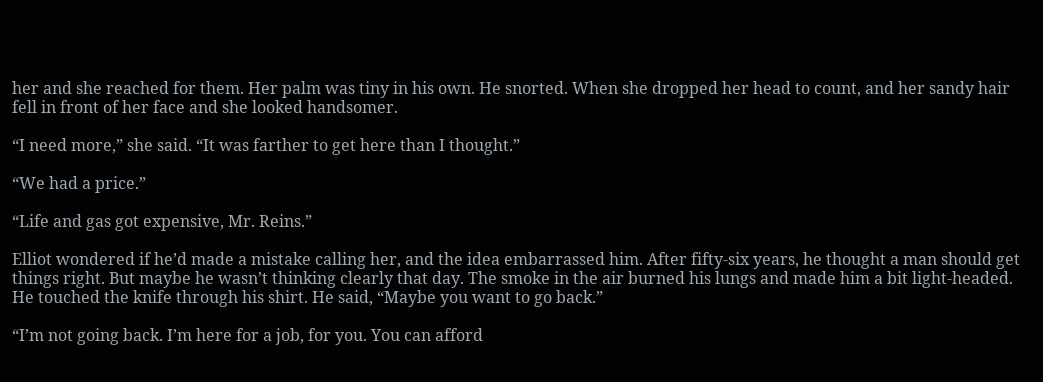her and she reached for them. Her palm was tiny in his own. He snorted. When she dropped her head to count, and her sandy hair fell in front of her face and she looked handsomer.

“I need more,” she said. “It was farther to get here than I thought.”

“We had a price.”

“Life and gas got expensive, Mr. Reins.”

Elliot wondered if he’d made a mistake calling her, and the idea embarrassed him. After fifty-six years, he thought a man should get things right. But maybe he wasn’t thinking clearly that day. The smoke in the air burned his lungs and made him a bit light-headed. He touched the knife through his shirt. He said, “Maybe you want to go back.”

“I’m not going back. I’m here for a job, for you. You can afford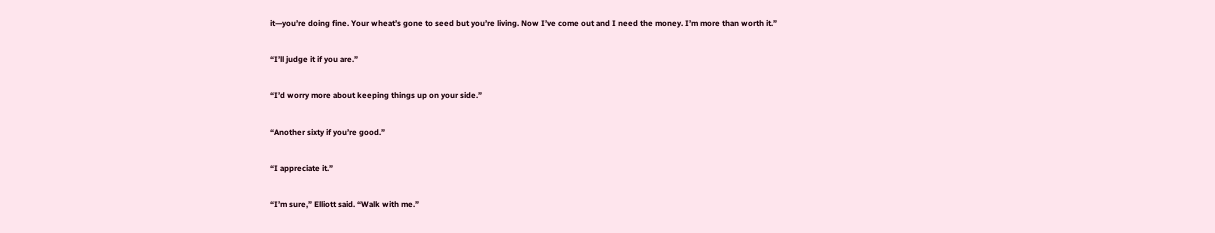it—you’re doing fine. Your wheat’s gone to seed but you’re living. Now I’ve come out and I need the money. I’m more than worth it.”

“I’ll judge it if you are.”

“I’d worry more about keeping things up on your side.”

“Another sixty if you’re good.”

“I appreciate it.”

“I’m sure,” Elliott said. “Walk with me.”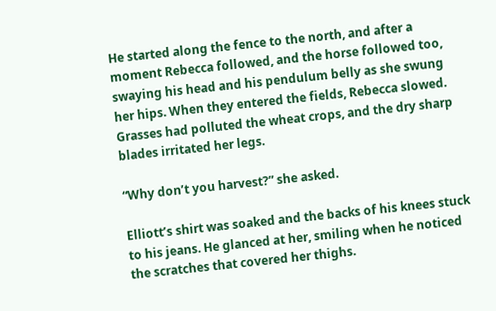He started along the fence to the north, and after a moment Rebecca followed, and the horse followed too, swaying his head and his pendulum belly as she swung her hips. When they entered the fields, Rebecca slowed. Grasses had polluted the wheat crops, and the dry sharp blades irritated her legs.

“Why don’t you harvest?” she asked.

Elliott’s shirt was soaked and the backs of his knees stuck to his jeans. He glanced at her, smiling when he noticed the scratches that covered her thighs.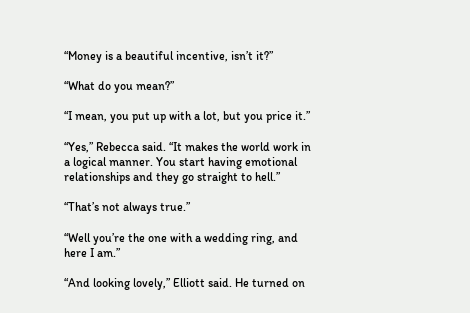“Money is a beautiful incentive, isn’t it?”

“What do you mean?”

“I mean, you put up with a lot, but you price it.”

“Yes,” Rebecca said. “It makes the world work in a logical manner. You start having emotional relationships and they go straight to hell.”

“That’s not always true.”

“Well you’re the one with a wedding ring, and here I am.”

“And looking lovely,” Elliott said. He turned on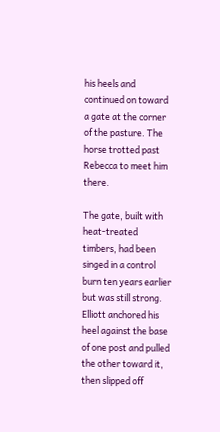his heels and continued on toward a gate at the corner of the pasture. The horse trotted past Rebecca to meet him there.

The gate, built with heat-treated timbers, had been singed in a control burn ten years earlier but was still strong. Elliott anchored his heel against the base of one post and pulled the other toward it, then slipped off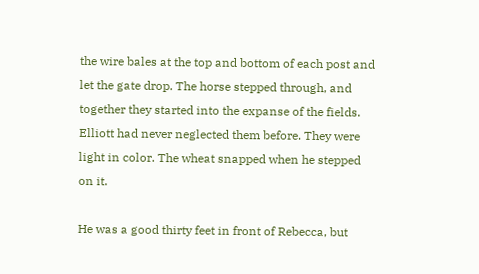the wire bales at the top and bottom of each post and let the gate drop. The horse stepped through, and together they started into the expanse of the fields. Elliott had never neglected them before. They were light in color. The wheat snapped when he stepped on it.

He was a good thirty feet in front of Rebecca, but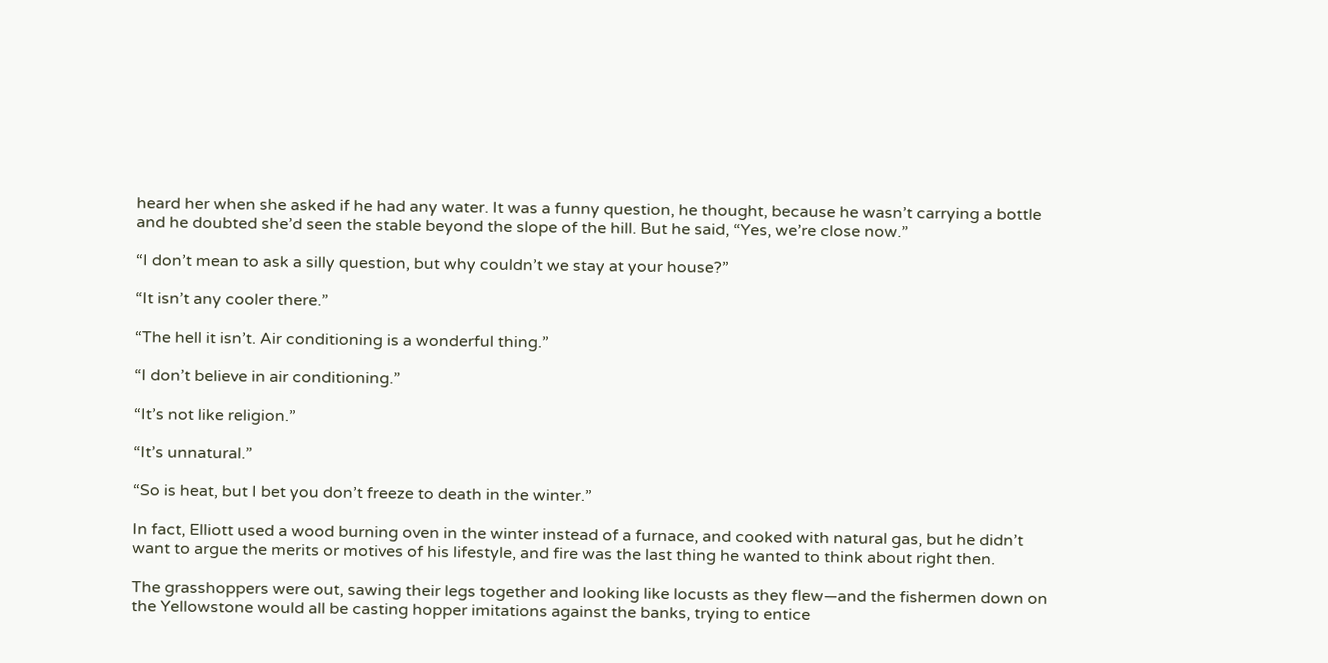heard her when she asked if he had any water. It was a funny question, he thought, because he wasn’t carrying a bottle and he doubted she’d seen the stable beyond the slope of the hill. But he said, “Yes, we’re close now.”

“I don’t mean to ask a silly question, but why couldn’t we stay at your house?”

“It isn’t any cooler there.”

“The hell it isn’t. Air conditioning is a wonderful thing.”

“I don’t believe in air conditioning.”

“It’s not like religion.”

“It’s unnatural.”

“So is heat, but I bet you don’t freeze to death in the winter.”

In fact, Elliott used a wood burning oven in the winter instead of a furnace, and cooked with natural gas, but he didn’t want to argue the merits or motives of his lifestyle, and fire was the last thing he wanted to think about right then.

The grasshoppers were out, sawing their legs together and looking like locusts as they flew—and the fishermen down on the Yellowstone would all be casting hopper imitations against the banks, trying to entice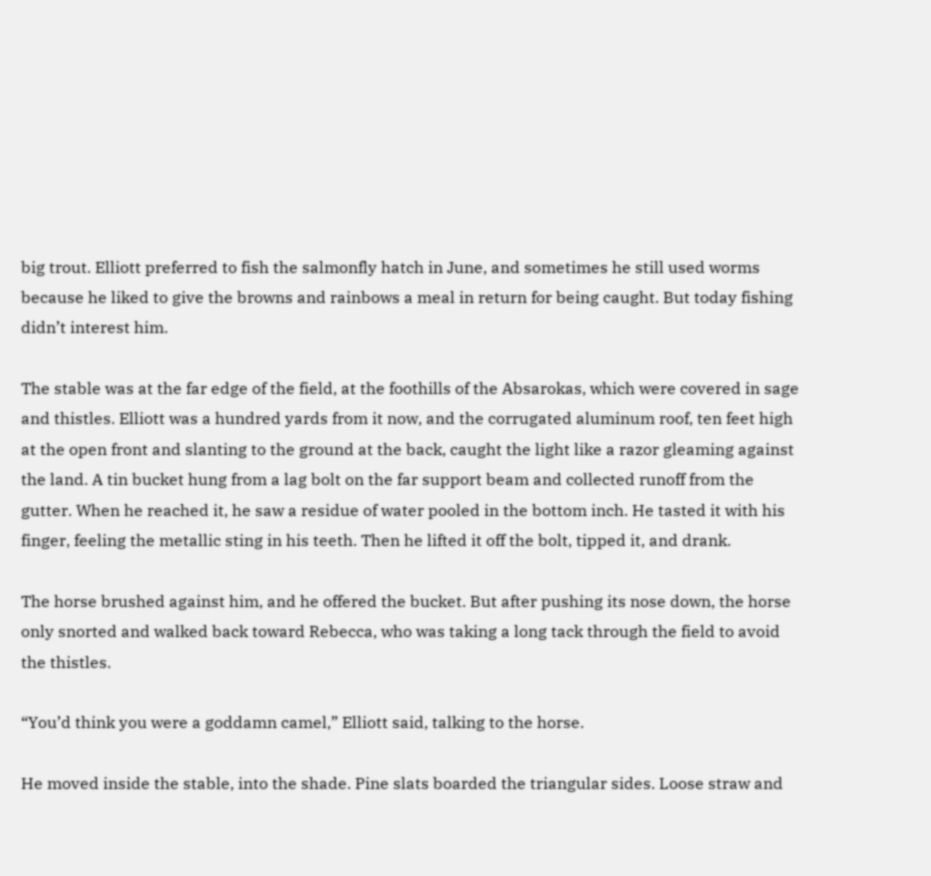big trout. Elliott preferred to fish the salmonfly hatch in June, and sometimes he still used worms because he liked to give the browns and rainbows a meal in return for being caught. But today fishing didn’t interest him.

The stable was at the far edge of the field, at the foothills of the Absarokas, which were covered in sage and thistles. Elliott was a hundred yards from it now, and the corrugated aluminum roof, ten feet high at the open front and slanting to the ground at the back, caught the light like a razor gleaming against the land. A tin bucket hung from a lag bolt on the far support beam and collected runoff from the gutter. When he reached it, he saw a residue of water pooled in the bottom inch. He tasted it with his finger, feeling the metallic sting in his teeth. Then he lifted it off the bolt, tipped it, and drank.

The horse brushed against him, and he offered the bucket. But after pushing its nose down, the horse only snorted and walked back toward Rebecca, who was taking a long tack through the field to avoid the thistles.

“You’d think you were a goddamn camel,” Elliott said, talking to the horse.

He moved inside the stable, into the shade. Pine slats boarded the triangular sides. Loose straw and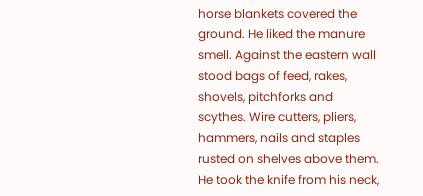horse blankets covered the ground. He liked the manure smell. Against the eastern wall stood bags of feed, rakes, shovels, pitchforks and scythes. Wire cutters, pliers, hammers, nails and staples rusted on shelves above them. He took the knife from his neck,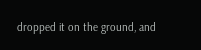dropped it on the ground, and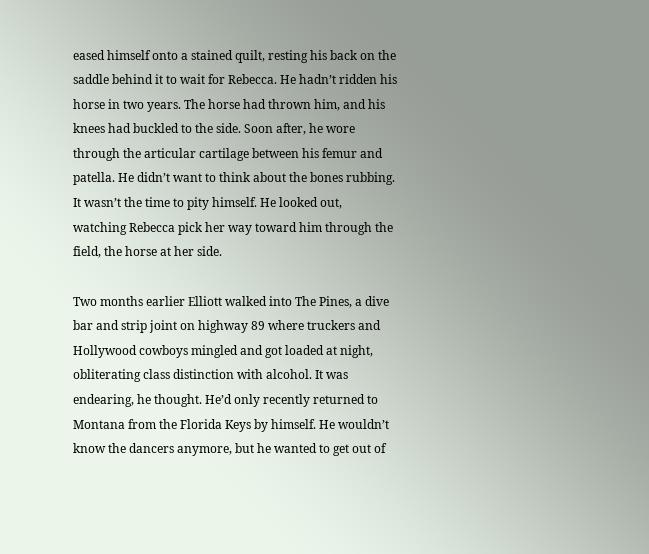eased himself onto a stained quilt, resting his back on the saddle behind it to wait for Rebecca. He hadn’t ridden his horse in two years. The horse had thrown him, and his knees had buckled to the side. Soon after, he wore through the articular cartilage between his femur and patella. He didn’t want to think about the bones rubbing. It wasn’t the time to pity himself. He looked out, watching Rebecca pick her way toward him through the field, the horse at her side.

Two months earlier Elliott walked into The Pines, a dive bar and strip joint on highway 89 where truckers and Hollywood cowboys mingled and got loaded at night, obliterating class distinction with alcohol. It was endearing, he thought. He’d only recently returned to Montana from the Florida Keys by himself. He wouldn’t know the dancers anymore, but he wanted to get out of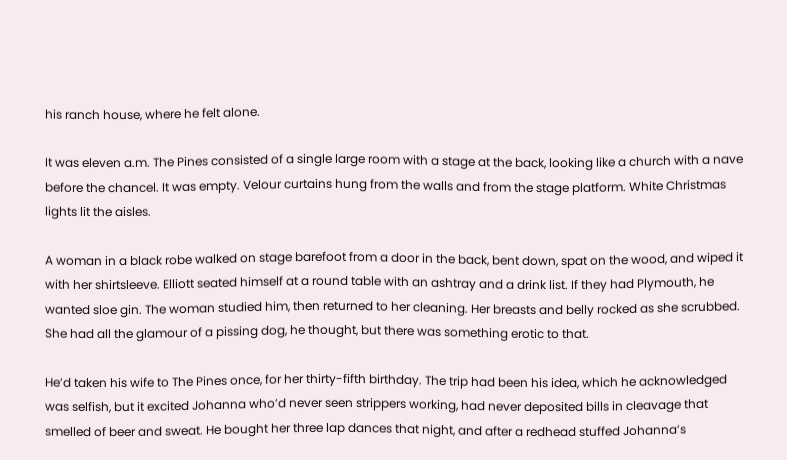his ranch house, where he felt alone.

It was eleven a.m. The Pines consisted of a single large room with a stage at the back, looking like a church with a nave before the chancel. It was empty. Velour curtains hung from the walls and from the stage platform. White Christmas lights lit the aisles.

A woman in a black robe walked on stage barefoot from a door in the back, bent down, spat on the wood, and wiped it with her shirtsleeve. Elliott seated himself at a round table with an ashtray and a drink list. If they had Plymouth, he wanted sloe gin. The woman studied him, then returned to her cleaning. Her breasts and belly rocked as she scrubbed. She had all the glamour of a pissing dog, he thought, but there was something erotic to that.

He’d taken his wife to The Pines once, for her thirty-fifth birthday. The trip had been his idea, which he acknowledged was selfish, but it excited Johanna who’d never seen strippers working, had never deposited bills in cleavage that smelled of beer and sweat. He bought her three lap dances that night, and after a redhead stuffed Johanna’s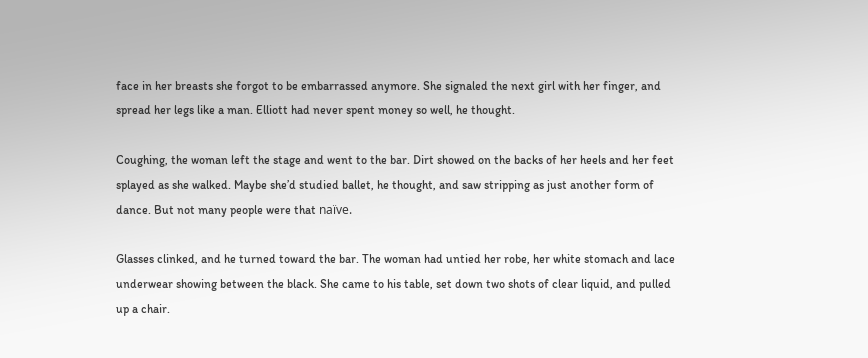face in her breasts she forgot to be embarrassed anymore. She signaled the next girl with her finger, and spread her legs like a man. Elliott had never spent money so well, he thought.

Coughing, the woman left the stage and went to the bar. Dirt showed on the backs of her heels and her feet splayed as she walked. Maybe she’d studied ballet, he thought, and saw stripping as just another form of dance. But not many people were that naïve.

Glasses clinked, and he turned toward the bar. The woman had untied her robe, her white stomach and lace underwear showing between the black. She came to his table, set down two shots of clear liquid, and pulled up a chair.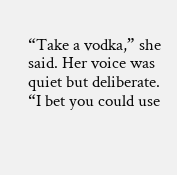“Take a vodka,” she said. Her voice was quiet but deliberate. “I bet you could use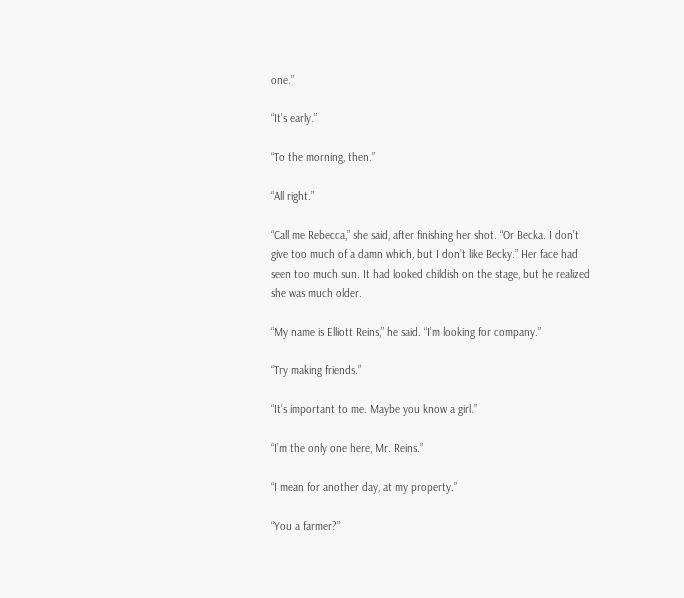one.”

“It’s early.”

“To the morning, then.”

“All right.”

“Call me Rebecca,” she said, after finishing her shot. “Or Becka. I don’t give too much of a damn which, but I don’t like Becky.” Her face had seen too much sun. It had looked childish on the stage, but he realized she was much older.

“My name is Elliott Reins,” he said. “I’m looking for company.”

“Try making friends.”

“It’s important to me. Maybe you know a girl.”

“I’m the only one here, Mr. Reins.”

“I mean for another day, at my property.”

“You a farmer?”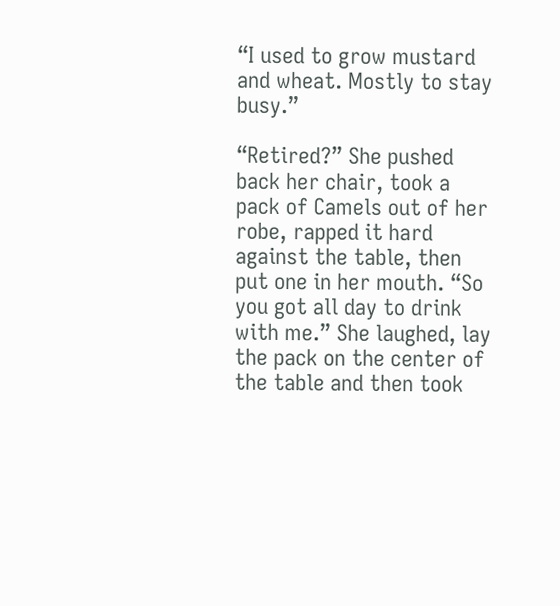“I used to grow mustard and wheat. Mostly to stay busy.”

“Retired?” She pushed back her chair, took a pack of Camels out of her robe, rapped it hard against the table, then put one in her mouth. “So you got all day to drink with me.” She laughed, lay the pack on the center of the table and then took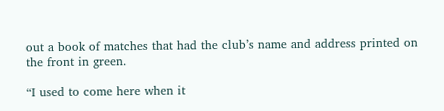out a book of matches that had the club’s name and address printed on the front in green.

“I used to come here when it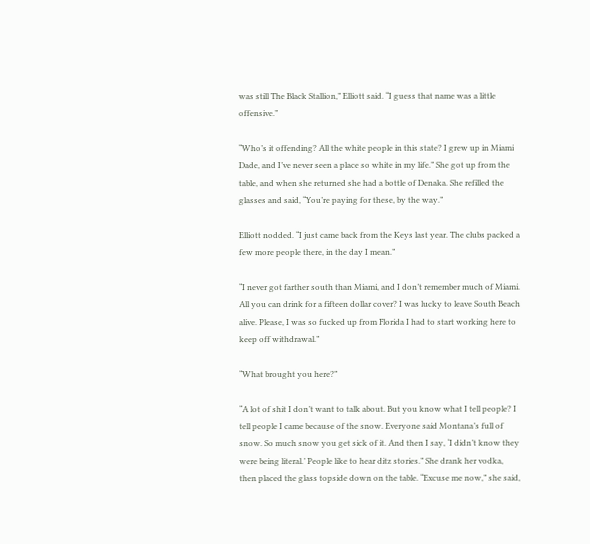was still The Black Stallion,” Elliott said. “I guess that name was a little offensive.”

“Who’s it offending? All the white people in this state? I grew up in Miami Dade, and I’ve never seen a place so white in my life.” She got up from the table, and when she returned she had a bottle of Denaka. She refilled the glasses and said, “You’re paying for these, by the way.”

Elliott nodded. “I just came back from the Keys last year. The clubs packed a few more people there, in the day I mean.”

“I never got farther south than Miami, and I don’t remember much of Miami. All you can drink for a fifteen dollar cover? I was lucky to leave South Beach alive. Please, I was so fucked up from Florida I had to start working here to keep off withdrawal.”

“What brought you here?”

“A lot of shit I don’t want to talk about. But you know what I tell people? I tell people I came because of the snow. Everyone said Montana’s full of snow. So much snow you get sick of it. And then I say, ‘I didn’t know they were being literal.’ People like to hear ditz stories.” She drank her vodka, then placed the glass topside down on the table. “Excuse me now,” she said,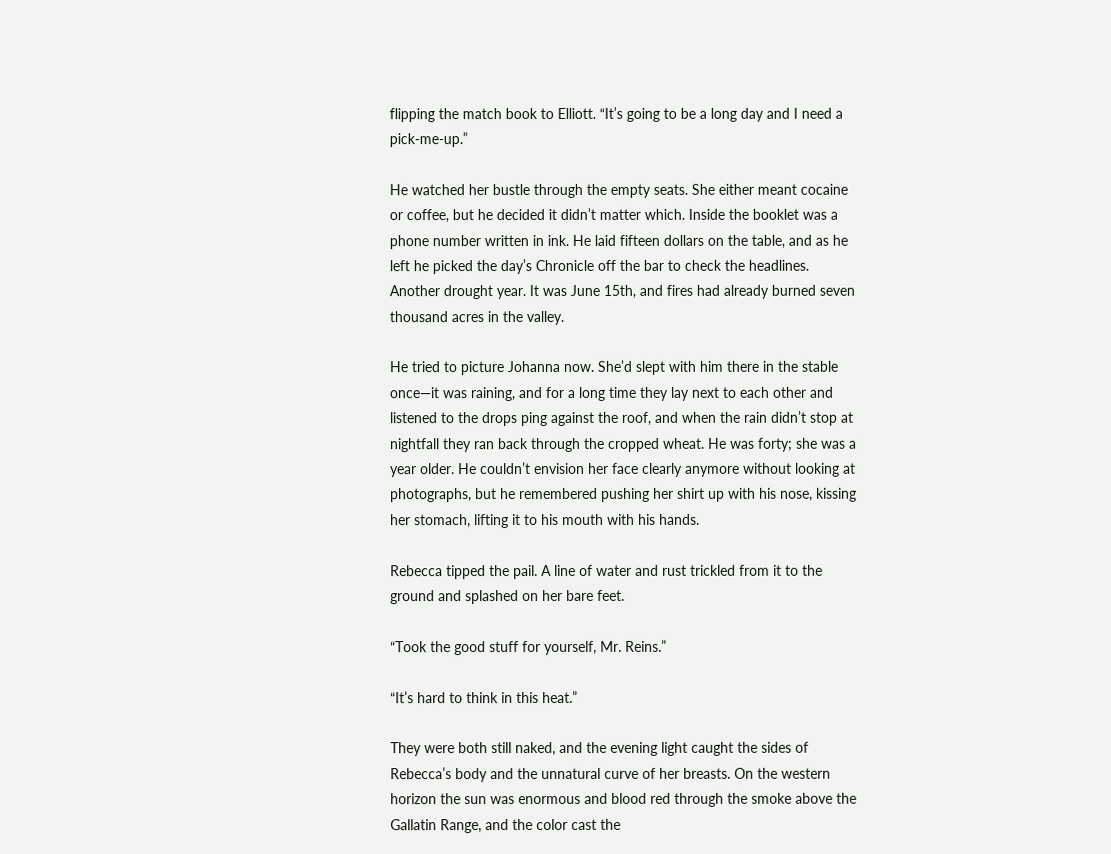flipping the match book to Elliott. “It’s going to be a long day and I need a pick-me-up.”

He watched her bustle through the empty seats. She either meant cocaine or coffee, but he decided it didn’t matter which. Inside the booklet was a phone number written in ink. He laid fifteen dollars on the table, and as he left he picked the day’s Chronicle off the bar to check the headlines. Another drought year. It was June 15th, and fires had already burned seven thousand acres in the valley.

He tried to picture Johanna now. She’d slept with him there in the stable once—it was raining, and for a long time they lay next to each other and listened to the drops ping against the roof, and when the rain didn’t stop at nightfall they ran back through the cropped wheat. He was forty; she was a year older. He couldn’t envision her face clearly anymore without looking at photographs, but he remembered pushing her shirt up with his nose, kissing her stomach, lifting it to his mouth with his hands.

Rebecca tipped the pail. A line of water and rust trickled from it to the ground and splashed on her bare feet.

“Took the good stuff for yourself, Mr. Reins.”

“It’s hard to think in this heat.”

They were both still naked, and the evening light caught the sides of Rebecca’s body and the unnatural curve of her breasts. On the western horizon the sun was enormous and blood red through the smoke above the Gallatin Range, and the color cast the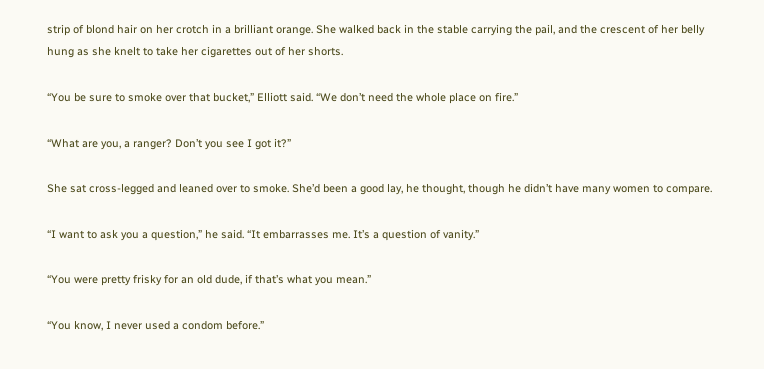strip of blond hair on her crotch in a brilliant orange. She walked back in the stable carrying the pail, and the crescent of her belly hung as she knelt to take her cigarettes out of her shorts.

“You be sure to smoke over that bucket,” Elliott said. “We don’t need the whole place on fire.”

“What are you, a ranger? Don’t you see I got it?”

She sat cross-legged and leaned over to smoke. She’d been a good lay, he thought, though he didn’t have many women to compare.

“I want to ask you a question,” he said. “It embarrasses me. It’s a question of vanity.”

“You were pretty frisky for an old dude, if that’s what you mean.”

“You know, I never used a condom before.”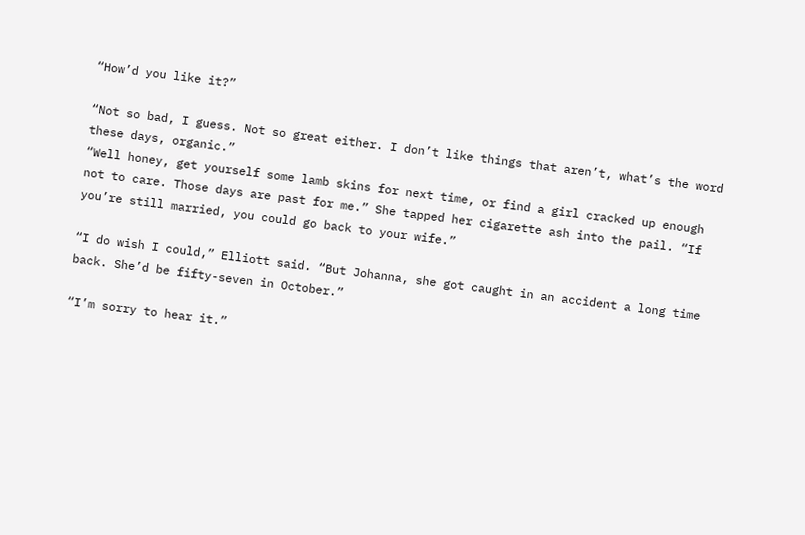“How’d you like it?”

“Not so bad, I guess. Not so great either. I don’t like things that aren’t, what’s the word these days, organic.”
“Well honey, get yourself some lamb skins for next time, or find a girl cracked up enough not to care. Those days are past for me.” She tapped her cigarette ash into the pail. “If you’re still married, you could go back to your wife.”

“I do wish I could,” Elliott said. “But Johanna, she got caught in an accident a long time back. She’d be fifty-seven in October.”

“I’m sorry to hear it.”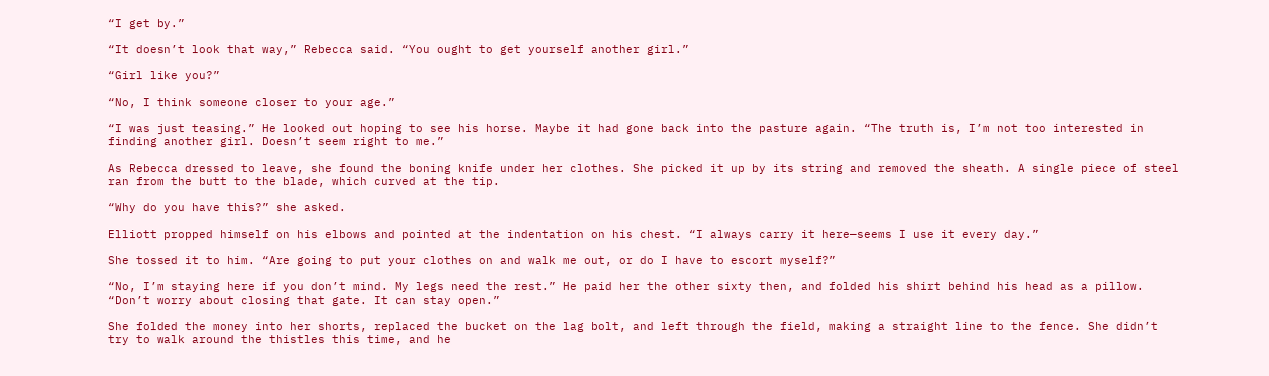“I get by.”

“It doesn’t look that way,” Rebecca said. “You ought to get yourself another girl.”

“Girl like you?”

“No, I think someone closer to your age.”

“I was just teasing.” He looked out hoping to see his horse. Maybe it had gone back into the pasture again. “The truth is, I’m not too interested in finding another girl. Doesn’t seem right to me.”

As Rebecca dressed to leave, she found the boning knife under her clothes. She picked it up by its string and removed the sheath. A single piece of steel ran from the butt to the blade, which curved at the tip.

“Why do you have this?” she asked.

Elliott propped himself on his elbows and pointed at the indentation on his chest. “I always carry it here—seems I use it every day.”

She tossed it to him. “Are going to put your clothes on and walk me out, or do I have to escort myself?”

“No, I’m staying here if you don’t mind. My legs need the rest.” He paid her the other sixty then, and folded his shirt behind his head as a pillow. “Don’t worry about closing that gate. It can stay open.”

She folded the money into her shorts, replaced the bucket on the lag bolt, and left through the field, making a straight line to the fence. She didn’t try to walk around the thistles this time, and he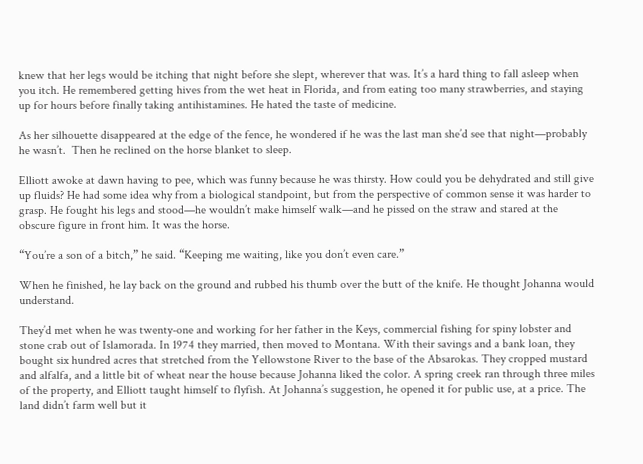knew that her legs would be itching that night before she slept, wherever that was. It’s a hard thing to fall asleep when you itch. He remembered getting hives from the wet heat in Florida, and from eating too many strawberries, and staying up for hours before finally taking antihistamines. He hated the taste of medicine.

As her silhouette disappeared at the edge of the fence, he wondered if he was the last man she’d see that night—probably he wasn’t.  Then he reclined on the horse blanket to sleep.

Elliott awoke at dawn having to pee, which was funny because he was thirsty. How could you be dehydrated and still give up fluids? He had some idea why from a biological standpoint, but from the perspective of common sense it was harder to grasp. He fought his legs and stood—he wouldn’t make himself walk—and he pissed on the straw and stared at the obscure figure in front him. It was the horse.

“You’re a son of a bitch,” he said. “Keeping me waiting, like you don’t even care.”

When he finished, he lay back on the ground and rubbed his thumb over the butt of the knife. He thought Johanna would understand.

They’d met when he was twenty-one and working for her father in the Keys, commercial fishing for spiny lobster and stone crab out of Islamorada. In 1974 they married, then moved to Montana. With their savings and a bank loan, they bought six hundred acres that stretched from the Yellowstone River to the base of the Absarokas. They cropped mustard and alfalfa, and a little bit of wheat near the house because Johanna liked the color. A spring creek ran through three miles of the property, and Elliott taught himself to flyfish. At Johanna’s suggestion, he opened it for public use, at a price. The land didn’t farm well but it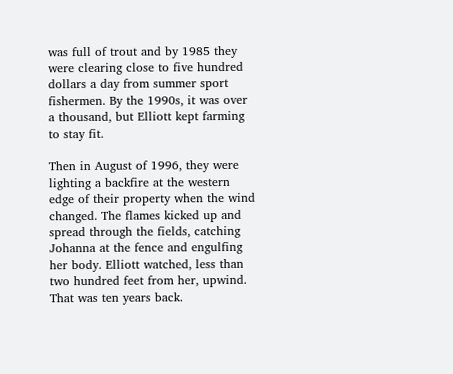was full of trout and by 1985 they were clearing close to five hundred dollars a day from summer sport fishermen. By the 1990s, it was over a thousand, but Elliott kept farming to stay fit.

Then in August of 1996, they were lighting a backfire at the western edge of their property when the wind changed. The flames kicked up and spread through the fields, catching Johanna at the fence and engulfing her body. Elliott watched, less than two hundred feet from her, upwind. That was ten years back.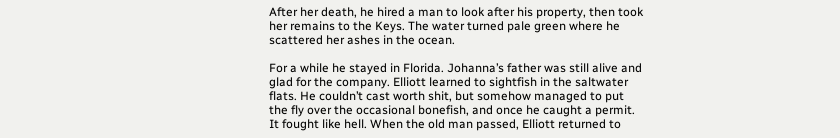After her death, he hired a man to look after his property, then took her remains to the Keys. The water turned pale green where he scattered her ashes in the ocean.

For a while he stayed in Florida. Johanna’s father was still alive and glad for the company. Elliott learned to sightfish in the saltwater flats. He couldn’t cast worth shit, but somehow managed to put the fly over the occasional bonefish, and once he caught a permit. It fought like hell. When the old man passed, Elliott returned to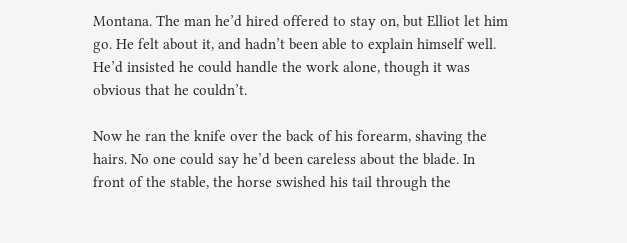Montana. The man he’d hired offered to stay on, but Elliot let him go. He felt about it, and hadn’t been able to explain himself well. He’d insisted he could handle the work alone, though it was obvious that he couldn’t.

Now he ran the knife over the back of his forearm, shaving the hairs. No one could say he’d been careless about the blade. In front of the stable, the horse swished his tail through the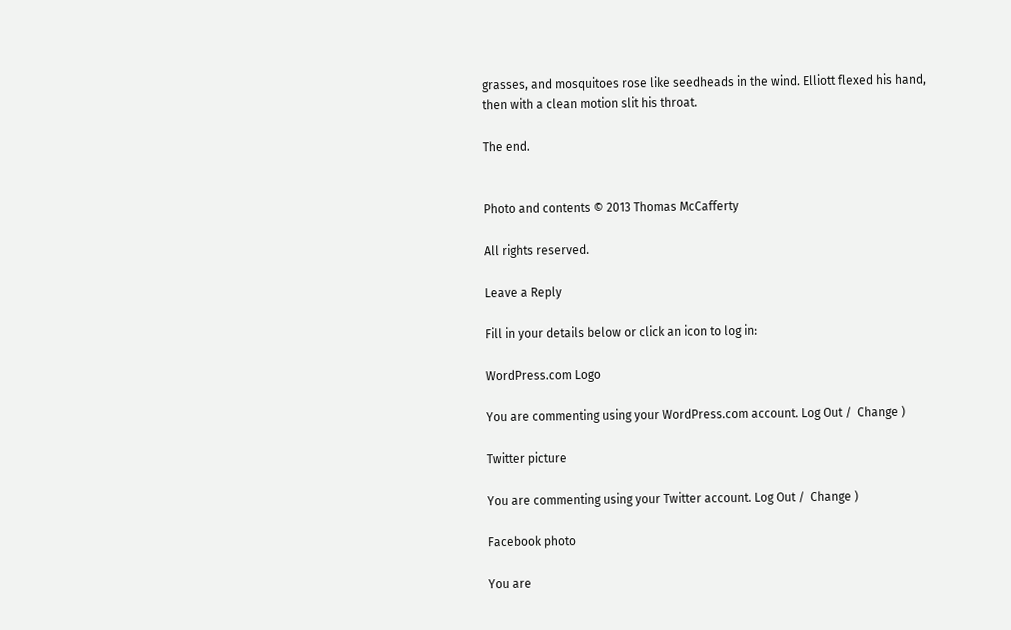grasses, and mosquitoes rose like seedheads in the wind. Elliott flexed his hand, then with a clean motion slit his throat.

The end.


Photo and contents © 2013 Thomas McCafferty

All rights reserved.

Leave a Reply

Fill in your details below or click an icon to log in:

WordPress.com Logo

You are commenting using your WordPress.com account. Log Out /  Change )

Twitter picture

You are commenting using your Twitter account. Log Out /  Change )

Facebook photo

You are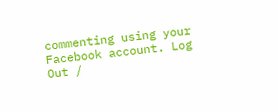commenting using your Facebook account. Log Out /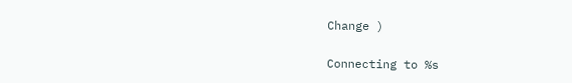Change )

Connecting to %s